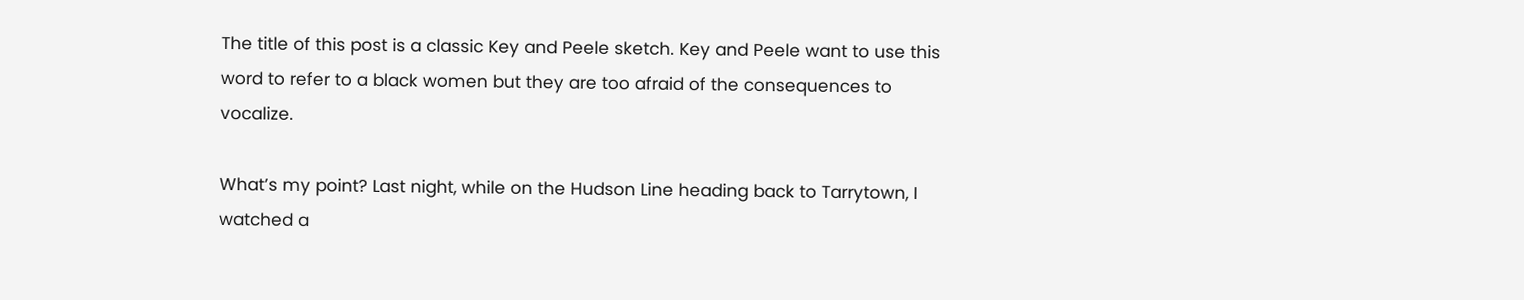The title of this post is a classic Key and Peele sketch. Key and Peele want to use this word to refer to a black women but they are too afraid of the consequences to vocalize.

What’s my point? Last night, while on the Hudson Line heading back to Tarrytown, I watched a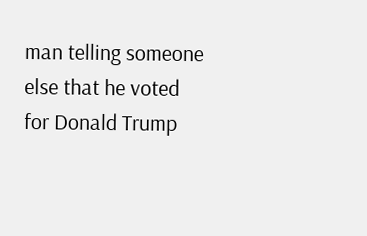man telling someone else that he voted for Donald Trump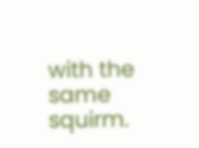with the same squirm.